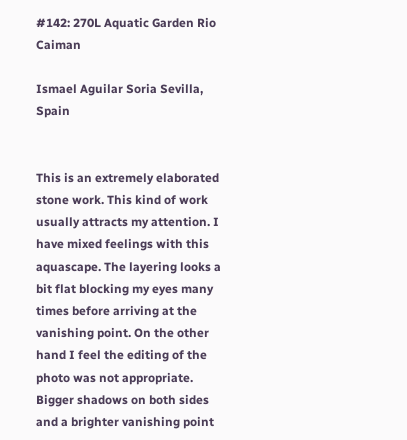#142: 270L Aquatic Garden Rio Caiman

Ismael Aguilar Soria Sevilla, Spain


This is an extremely elaborated stone work. This kind of work usually attracts my attention. I have mixed feelings with this aquascape. The layering looks a bit flat blocking my eyes many times before arriving at the vanishing point. On the other hand I feel the editing of the photo was not appropriate. Bigger shadows on both sides and a brighter vanishing point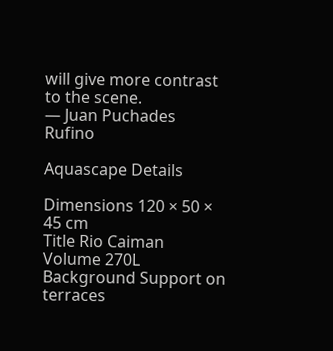will give more contrast to the scene.
— Juan Puchades Rufino

Aquascape Details

Dimensions 120 × 50 × 45 cm
Title Rio Caiman
Volume 270L
Background Support on terraces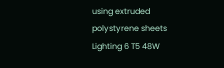using extruded polystyrene sheets
Lighting 6 T5 48W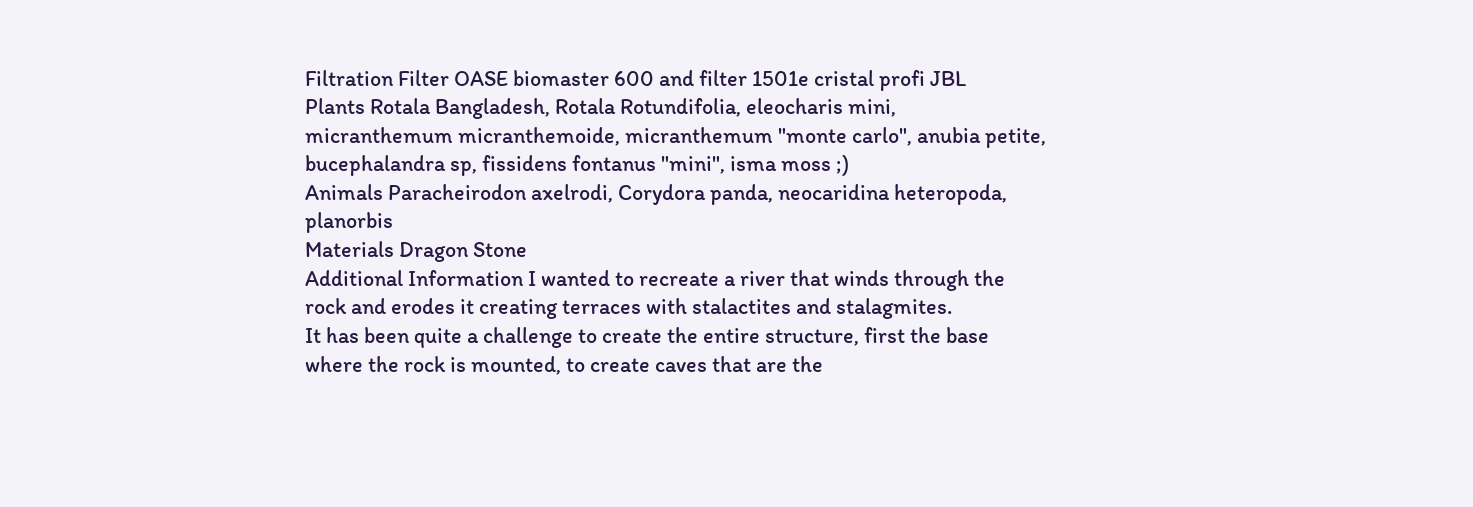Filtration Filter OASE biomaster 600 and filter 1501e cristal profi JBL
Plants Rotala Bangladesh, Rotala Rotundifolia, eleocharis mini, micranthemum micranthemoide, micranthemum "monte carlo", anubia petite, bucephalandra sp, fissidens fontanus "mini", isma moss ;)
Animals Paracheirodon axelrodi, Corydora panda, neocaridina heteropoda, planorbis
Materials Dragon Stone
Additional Information I wanted to recreate a river that winds through the rock and erodes it creating terraces with stalactites and stalagmites.
It has been quite a challenge to create the entire structure, first the base where the rock is mounted, to create caves that are the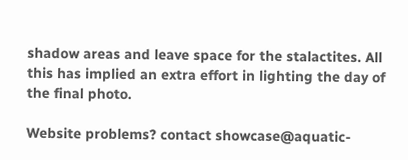shadow areas and leave space for the stalactites. All this has implied an extra effort in lighting the day of the final photo.

Website problems? contact showcase@aquatic-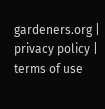gardeners.org | privacy policy | terms of use